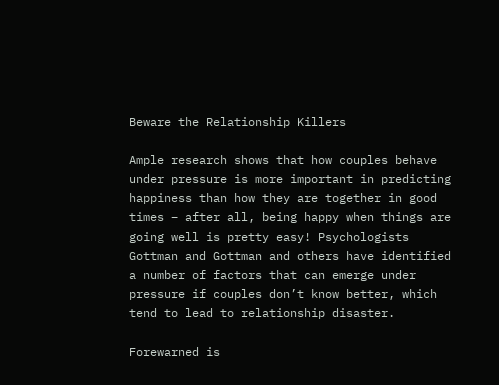Beware the Relationship Killers

Ample research shows that how couples behave under pressure is more important in predicting happiness than how they are together in good times – after all, being happy when things are going well is pretty easy! Psychologists Gottman and Gottman and others have identified a number of factors that can emerge under pressure if couples don’t know better, which tend to lead to relationship disaster.

Forewarned is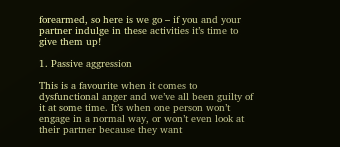forearmed, so here is we go – if you and your partner indulge in these activities it’s time to give them up!

1. Passive aggression

This is a favourite when it comes to dysfunctional anger and we’ve all been guilty of it at some time. It’s when one person won’t engage in a normal way, or won’t even look at their partner because they want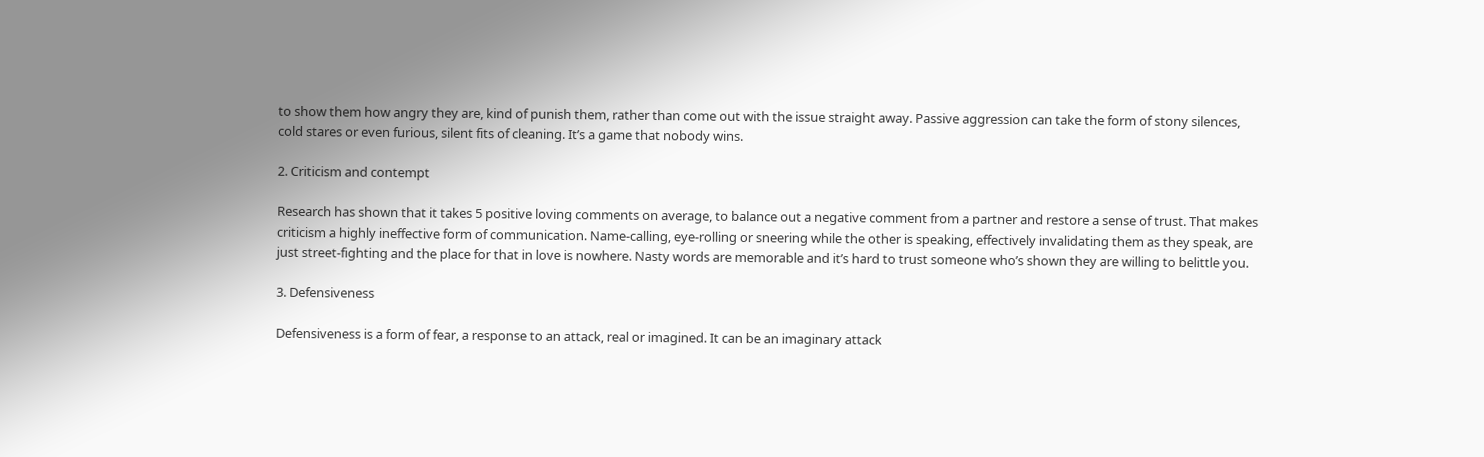to show them how angry they are, kind of punish them, rather than come out with the issue straight away. Passive aggression can take the form of stony silences, cold stares or even furious, silent fits of cleaning. It’s a game that nobody wins.

2. Criticism and contempt

Research has shown that it takes 5 positive loving comments on average, to balance out a negative comment from a partner and restore a sense of trust. That makes criticism a highly ineffective form of communication. Name-calling, eye-rolling or sneering while the other is speaking, effectively invalidating them as they speak, are just street-fighting and the place for that in love is nowhere. Nasty words are memorable and it’s hard to trust someone who’s shown they are willing to belittle you.

3. Defensiveness

Defensiveness is a form of fear, a response to an attack, real or imagined. It can be an imaginary attack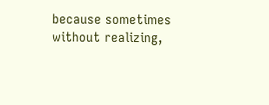because sometimes without realizing,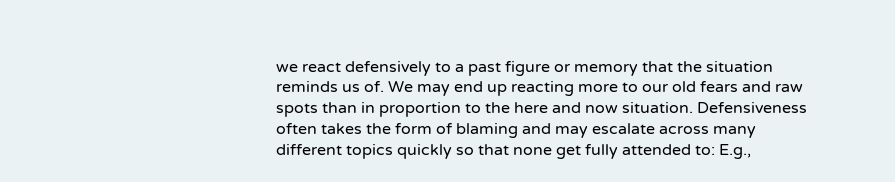we react defensively to a past figure or memory that the situation reminds us of. We may end up reacting more to our old fears and raw spots than in proportion to the here and now situation. Defensiveness often takes the form of blaming and may escalate across many different topics quickly so that none get fully attended to: E.g.,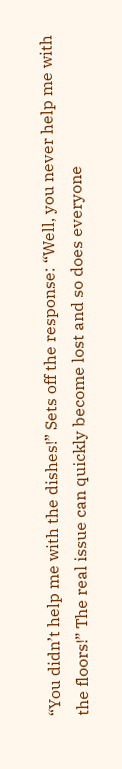“You didn’t help me with the dishes!” Sets off the response: “Well, you never help me with the floors!” The real issue can quickly become lost and so does everyone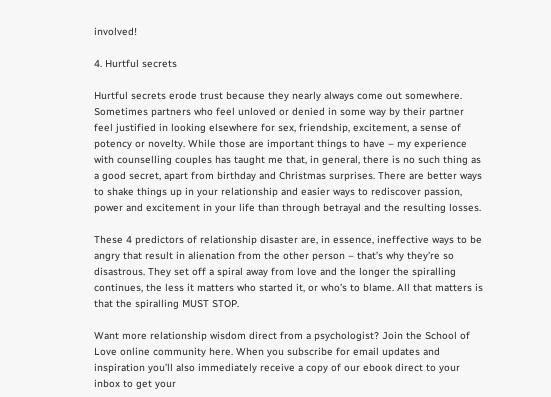involved!

4. Hurtful secrets

Hurtful secrets erode trust because they nearly always come out somewhere. Sometimes partners who feel unloved or denied in some way by their partner feel justified in looking elsewhere for sex, friendship, excitement, a sense of potency or novelty. While those are important things to have – my experience with counselling couples has taught me that, in general, there is no such thing as a good secret, apart from birthday and Christmas surprises. There are better ways to shake things up in your relationship and easier ways to rediscover passion, power and excitement in your life than through betrayal and the resulting losses.

These 4 predictors of relationship disaster are, in essence, ineffective ways to be angry that result in alienation from the other person – that’s why they’re so disastrous. They set off a spiral away from love and the longer the spiralling continues, the less it matters who started it, or who’s to blame. All that matters is that the spiralling MUST STOP.

Want more relationship wisdom direct from a psychologist? Join the School of Love online community here. When you subscribe for email updates and inspiration you’ll also immediately receive a copy of our ebook direct to your inbox to get your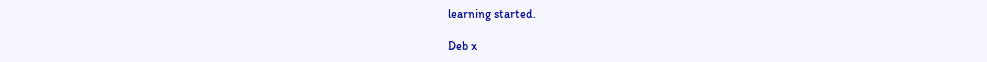learning started.

Deb x